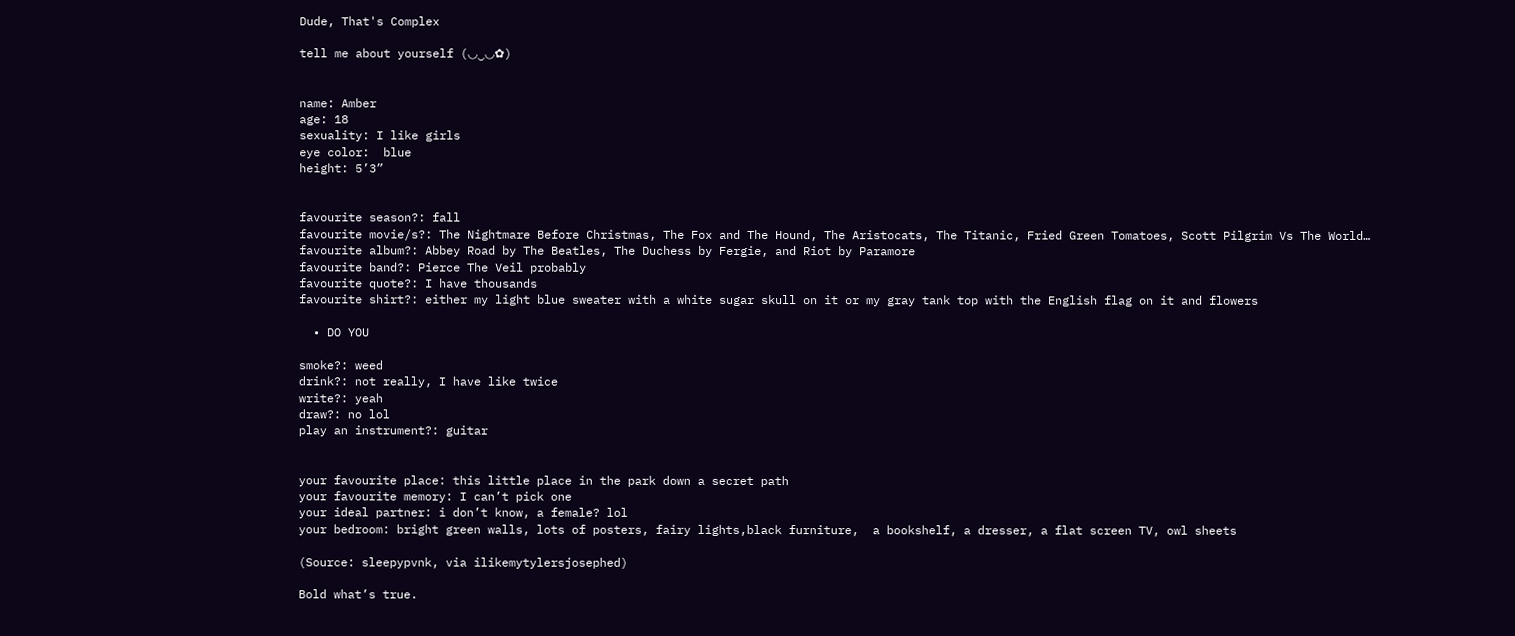Dude, That's Complex

tell me about yourself (◡‿◡✿)


name: Amber
age: 18
sexuality: I like girls
eye color:  blue
height: 5’3”


favourite season?: fall
favourite movie/s?: The Nightmare Before Christmas, The Fox and The Hound, The Aristocats, The Titanic, Fried Green Tomatoes, Scott Pilgrim Vs The World…
favourite album?: Abbey Road by The Beatles, The Duchess by Fergie, and Riot by Paramore
favourite band?: Pierce The Veil probably
favourite quote?: I have thousands
favourite shirt?: either my light blue sweater with a white sugar skull on it or my gray tank top with the English flag on it and flowers

  • DO YOU

smoke?: weed
drink?: not really, I have like twice
write?: yeah
draw?: no lol
play an instrument?: guitar


your favourite place: this little place in the park down a secret path
your favourite memory: I can’t pick one
your ideal partner: i don’t know, a female? lol
your bedroom: bright green walls, lots of posters, fairy lights,black furniture,  a bookshelf, a dresser, a flat screen TV, owl sheets

(Source: sleepypvnk, via ilikemytylersjosephed)

Bold what’s true.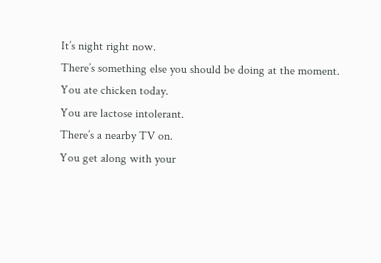It’s night right now.
There’s something else you should be doing at the moment.
You ate chicken today.
You are lactose intolerant.
There’s a nearby TV on.
You get along with your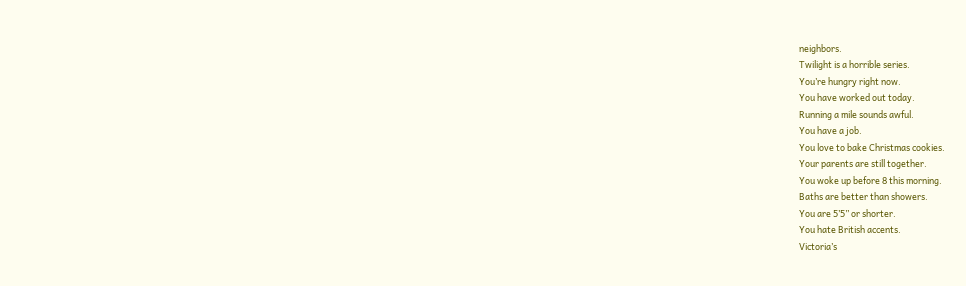neighbors.
Twilight is a horrible series.
You’re hungry right now.
You have worked out today.
Running a mile sounds awful.
You have a job.
You love to bake Christmas cookies.
Your parents are still together.
You woke up before 8 this morning.
Baths are better than showers.
You are 5’5” or shorter.
You hate British accents.
Victoria’s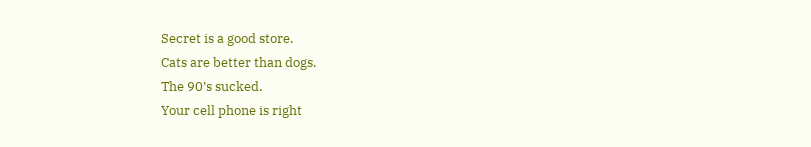Secret is a good store.
Cats are better than dogs.
The 90’s sucked.
Your cell phone is right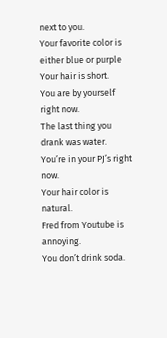next to you.
Your favorite color is either blue or purple
Your hair is short.
You are by yourself right now.
The last thing you drank was water.
You’re in your PJ’s right now.
Your hair color is natural.
Fred from Youtube is annoying.
You don’t drink soda.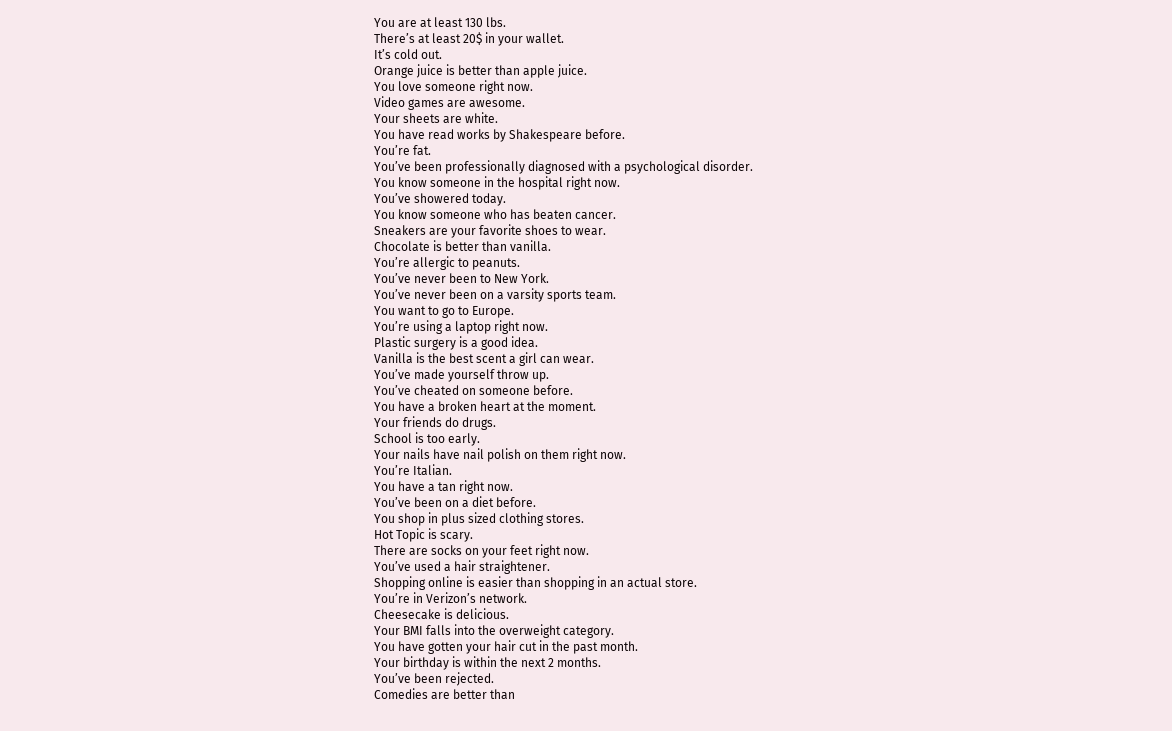You are at least 130 lbs.
There’s at least 20$ in your wallet.
It’s cold out.
Orange juice is better than apple juice.
You love someone right now.
Video games are awesome.
Your sheets are white.
You have read works by Shakespeare before.
You’re fat.
You’ve been professionally diagnosed with a psychological disorder.
You know someone in the hospital right now.
You’ve showered today.
You know someone who has beaten cancer.
Sneakers are your favorite shoes to wear.
Chocolate is better than vanilla.
You’re allergic to peanuts.
You’ve never been to New York.
You’ve never been on a varsity sports team.
You want to go to Europe.
You’re using a laptop right now.
Plastic surgery is a good idea.
Vanilla is the best scent a girl can wear.
You’ve made yourself throw up.
You’ve cheated on someone before.
You have a broken heart at the moment.
Your friends do drugs.
School is too early.
Your nails have nail polish on them right now.
You’re Italian.
You have a tan right now.
You’ve been on a diet before.
You shop in plus sized clothing stores.
Hot Topic is scary.
There are socks on your feet right now.
You’ve used a hair straightener.
Shopping online is easier than shopping in an actual store.
You’re in Verizon’s network.
Cheesecake is delicious.
Your BMI falls into the overweight category.
You have gotten your hair cut in the past month.
Your birthday is within the next 2 months.
You’ve been rejected.
Comedies are better than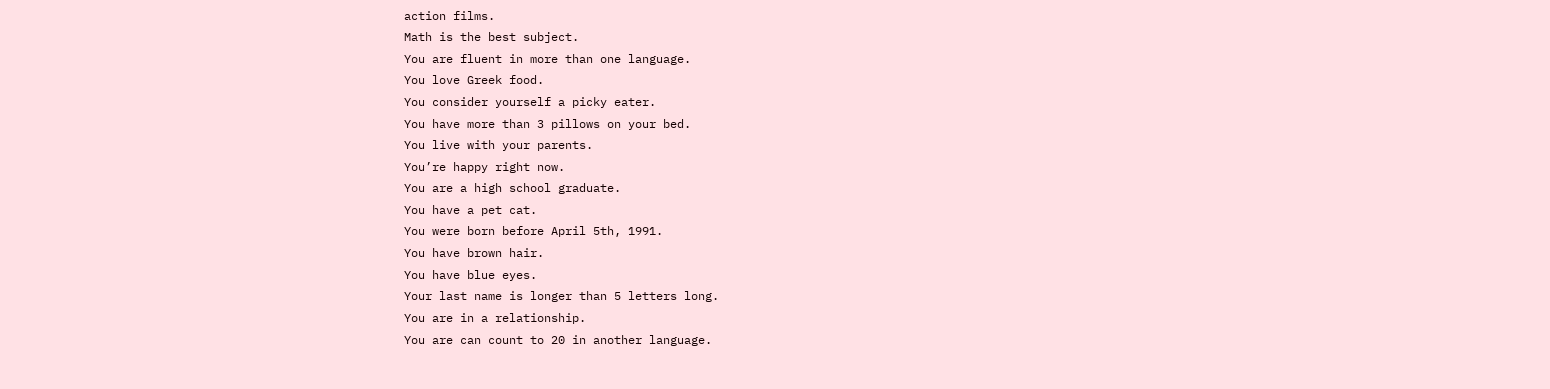action films.
Math is the best subject.
You are fluent in more than one language.
You love Greek food.
You consider yourself a picky eater.
You have more than 3 pillows on your bed.
You live with your parents.
You’re happy right now.
You are a high school graduate.
You have a pet cat.
You were born before April 5th, 1991.
You have brown hair.
You have blue eyes.
Your last name is longer than 5 letters long.
You are in a relationship.
You are can count to 20 in another language.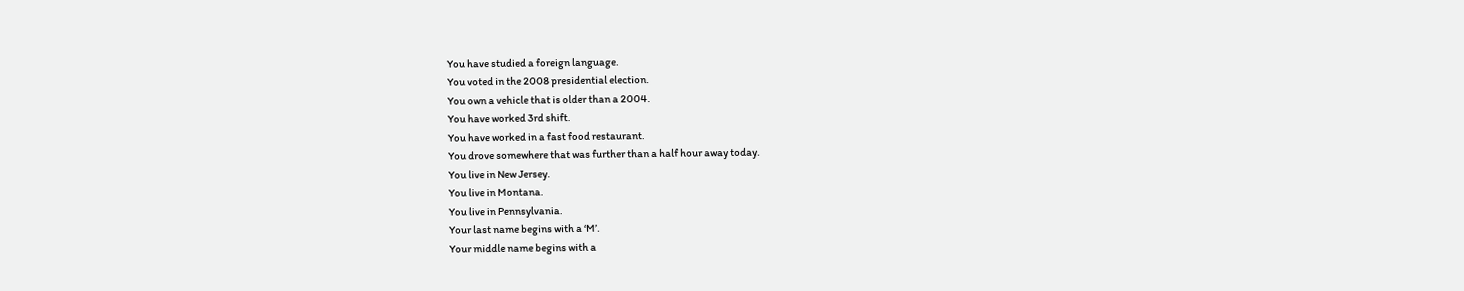You have studied a foreign language.
You voted in the 2008 presidential election.
You own a vehicle that is older than a 2004.
You have worked 3rd shift.
You have worked in a fast food restaurant.
You drove somewhere that was further than a half hour away today.
You live in New Jersey.
You live in Montana.
You live in Pennsylvania.
Your last name begins with a ‘M’.
Your middle name begins with a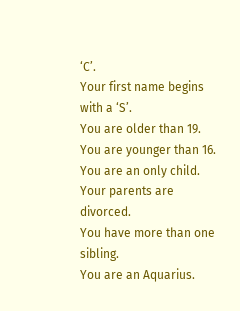‘C’.
Your first name begins with a ‘S’.
You are older than 19.
You are younger than 16.
You are an only child.
Your parents are divorced.
You have more than one sibling.
You are an Aquarius.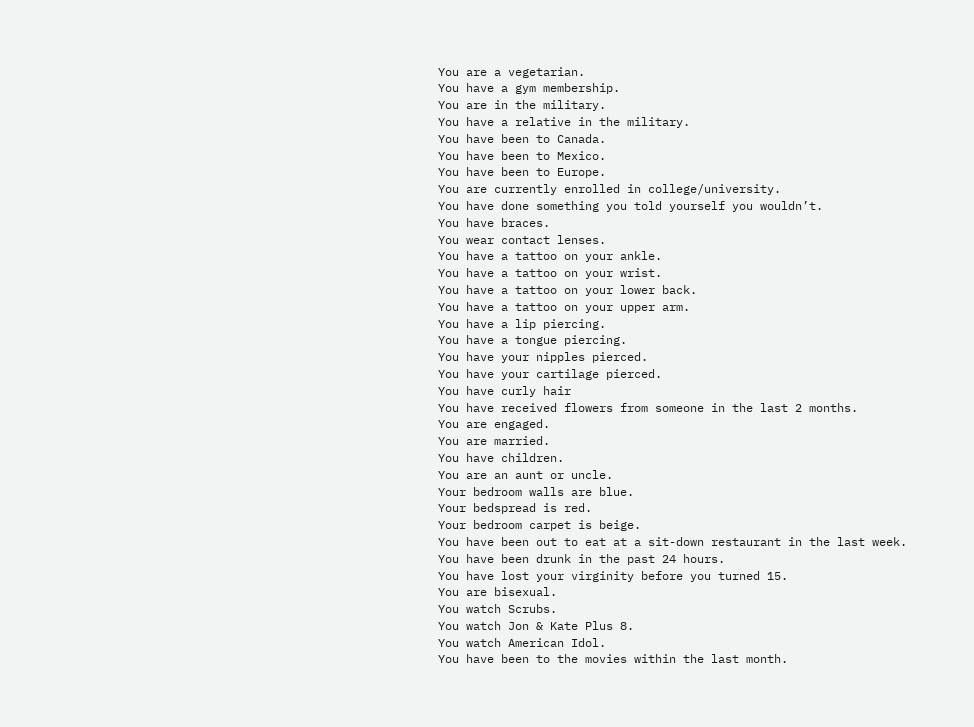You are a vegetarian.
You have a gym membership.
You are in the military.
You have a relative in the military.
You have been to Canada.
You have been to Mexico.
You have been to Europe.
You are currently enrolled in college/university.
You have done something you told yourself you wouldn’t.
You have braces.
You wear contact lenses.
You have a tattoo on your ankle.
You have a tattoo on your wrist.
You have a tattoo on your lower back.
You have a tattoo on your upper arm.
You have a lip piercing.
You have a tongue piercing.
You have your nipples pierced.
You have your cartilage pierced.
You have curly hair
You have received flowers from someone in the last 2 months.
You are engaged.
You are married.
You have children.
You are an aunt or uncle.
Your bedroom walls are blue.
Your bedspread is red.
Your bedroom carpet is beige.
You have been out to eat at a sit-down restaurant in the last week.
You have been drunk in the past 24 hours.
You have lost your virginity before you turned 15.
You are bisexual.
You watch Scrubs.
You watch Jon & Kate Plus 8.
You watch American Idol.
You have been to the movies within the last month.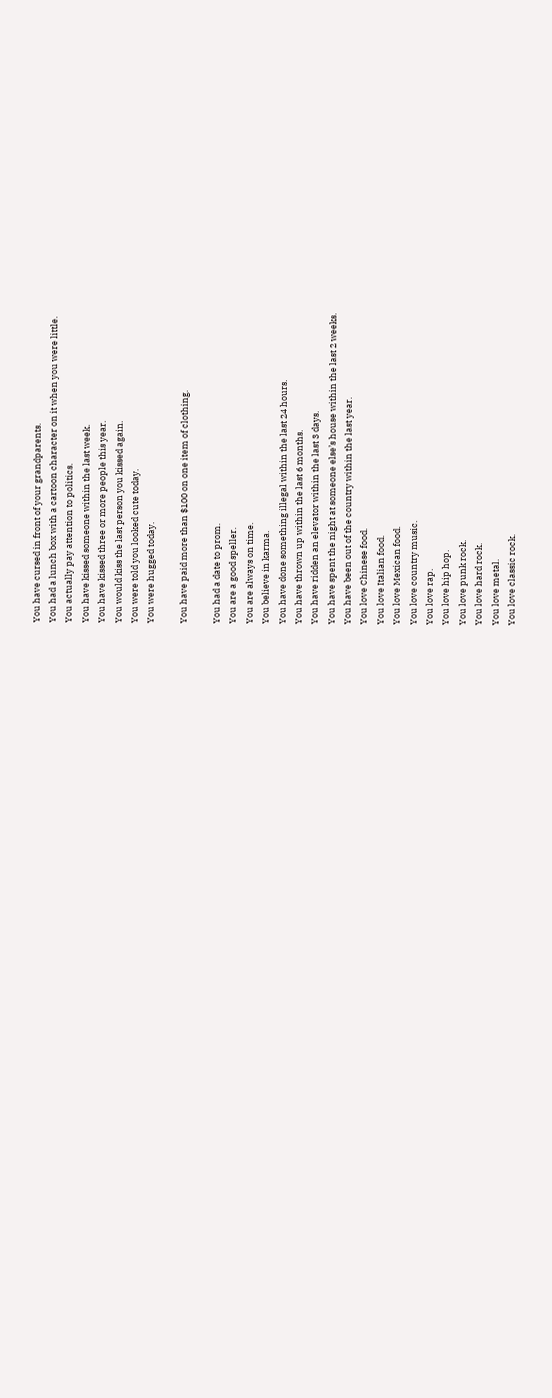You have cursed in front of your grandparents.
You had a lunch box with a cartoon character on it when you were little.
You actually pay attention to politics.
You have kissed someone within the last week.
You have kissed three or more people this year.
You would kiss the last person you kissed again.
You were told you looked cute today.
You were hugged today.

You have paid more than $100 on one item of clothing.

You had a date to prom.
You are a good speller.
You are always on time.
You believe in karma.
You have done something illegal within the last 24 hours.
You have thrown up within the last 6 months.
You have ridden an elevator within the last 3 days.
You have spent the night at someone else’s house within the last 2 weeks.
You have been out of the country within the last year.
You love Chinese food.
You love Italian food.
You love Mexican food.
You love country music.
You love rap.
You love hip hop.
You love punk rock.
You love hard rock.
You love metal.
You love classic rock.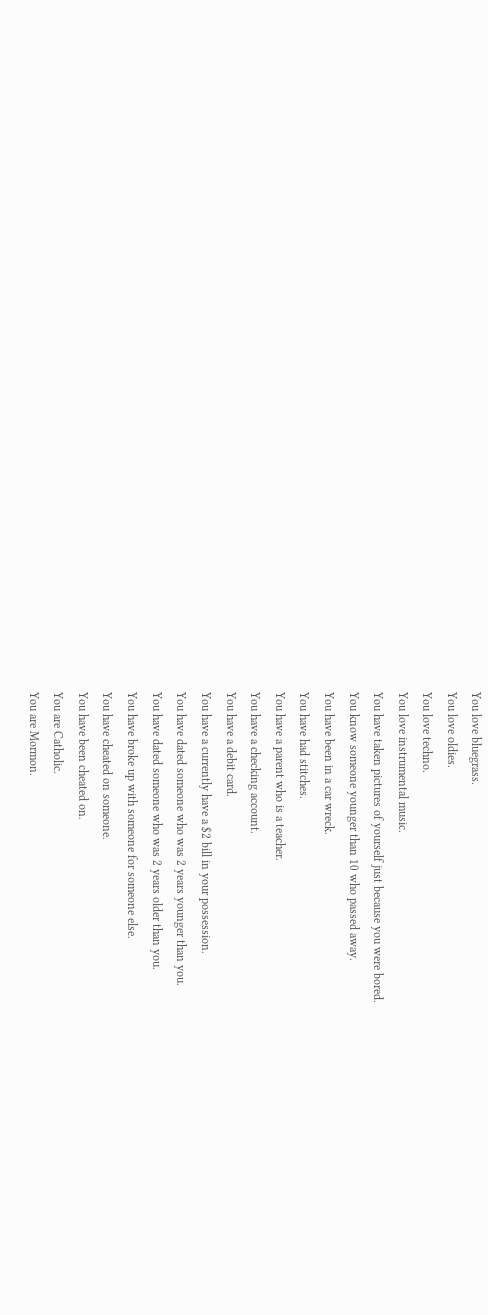You love bluegrass.
You love oldies.
You love techno.
You love instrumental music.
You have taken pictures of yourself just because you were bored.
You know someone younger than 10 who passed away.
You have been in a car wreck.
You have had stitches.
You have a parent who is a teacher.
You have a checking account.
You have a debit card.
You have a currently have a $2 bill in your possession.
You have dated someone who was 2 years younger than you.
You have dated someone who was 2 years older than you.
You have broke up with someone for someone else.
You have cheated on someone.
You have been cheated on.
You are Catholic.
You are Mormon.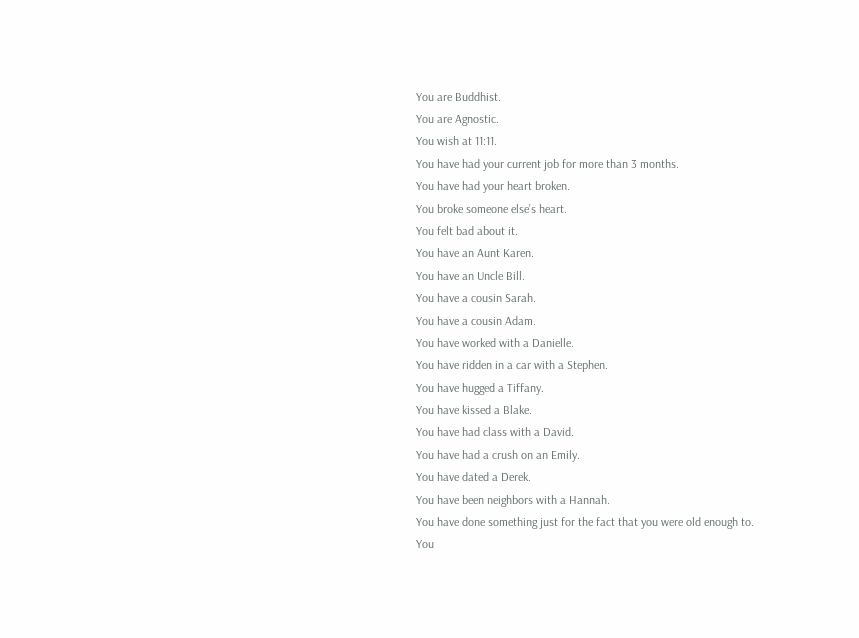You are Buddhist.
You are Agnostic.
You wish at 11:11.
You have had your current job for more than 3 months.
You have had your heart broken.
You broke someone else’s heart.
You felt bad about it.
You have an Aunt Karen.
You have an Uncle Bill.
You have a cousin Sarah.
You have a cousin Adam.
You have worked with a Danielle.
You have ridden in a car with a Stephen.
You have hugged a Tiffany.
You have kissed a Blake.
You have had class with a David.
You have had a crush on an Emily.
You have dated a Derek.
You have been neighbors with a Hannah.
You have done something just for the fact that you were old enough to.
You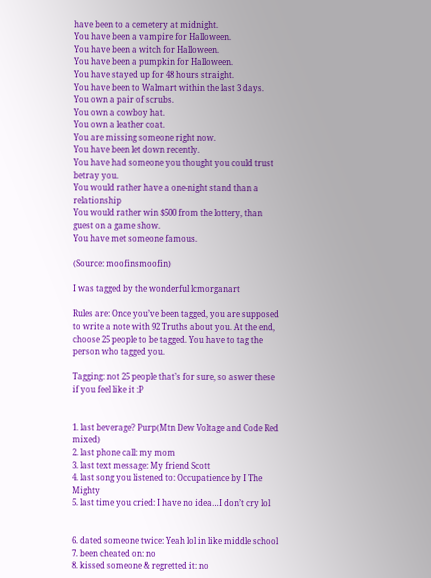have been to a cemetery at midnight.
You have been a vampire for Halloween.
You have been a witch for Halloween.
You have been a pumpkin for Halloween.
You have stayed up for 48 hours straight.
You have been to Walmart within the last 3 days.
You own a pair of scrubs.
You own a cowboy hat.
You own a leather coat.
You are missing someone right now.
You have been let down recently.
You have had someone you thought you could trust betray you.
You would rather have a one-night stand than a relationship
You would rather win $500 from the lottery, than guest on a game show.
You have met someone famous.

(Source: moofinsmoofin)

I was tagged by the wonderful lcmorganart

Rules are: Once you’ve been tagged, you are supposed to write a note with 92 Truths about you. At the end, choose 25 people to be tagged. You have to tag the person who tagged you.

Tagging: not 25 people that’s for sure, so aswer these if you feel like it :P


1. last beverage? Purp(Mtn Dew Voltage and Code Red mixed)
2. last phone call: my mom
3. last text message: My friend Scott
4. last song you listened to: Occupatience by I The Mighty
5. last time you cried: I have no idea…I don’t cry lol


6. dated someone twice: Yeah lol in like middle school
7. been cheated on: no
8. kissed someone & regretted it: no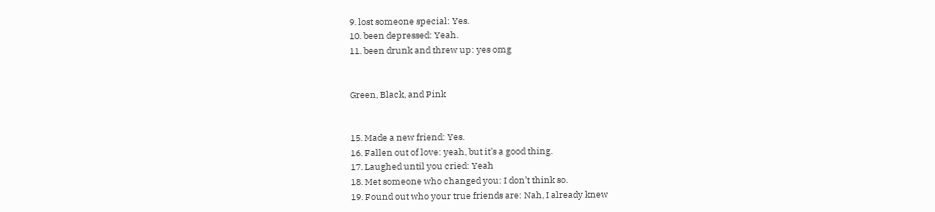9. lost someone special: Yes.
10. been depressed: Yeah.
11. been drunk and threw up: yes omg


Green, Black, and Pink


15. Made a new friend: Yes.
16. Fallen out of love: yeah, but it’s a good thing.
17. Laughed until you cried: Yeah
18. Met someone who changed you: I don’t think so.
19. Found out who your true friends are: Nah, I already knew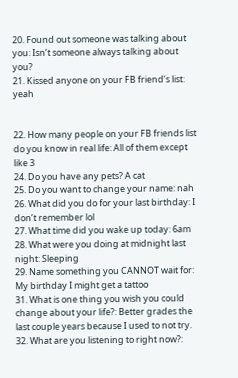20. Found out someone was talking about you: Isn’t someone always talking about you?
21. Kissed anyone on your FB friend’s list: yeah


22. How many people on your FB friends list do you know in real life: All of them except like 3
24. Do you have any pets? A cat
25. Do you want to change your name: nah
26. What did you do for your last birthday: I don’t remember lol
27. What time did you wake up today: 6am
28. What were you doing at midnight last night: Sleeping
29. Name something you CANNOT wait for: My birthday I might get a tattoo
31. What is one thing you wish you could change about your life?: Better grades the last couple years because I used to not try.
32. What are you listening to right now?: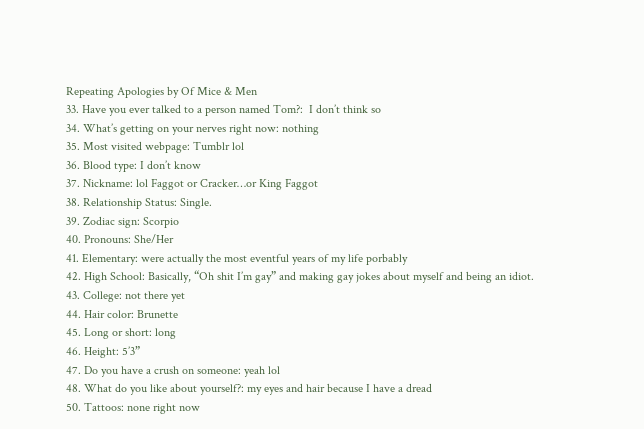Repeating Apologies by Of Mice & Men
33. Have you ever talked to a person named Tom?:  I don’t think so
34. What’s getting on your nerves right now: nothing
35. Most visited webpage: Tumblr lol
36. Blood type: I don’t know
37. Nickname: lol Faggot or Cracker…or King Faggot
38. Relationship Status: Single.
39. Zodiac sign: Scorpio
40. Pronouns: She/Her
41. Elementary: were actually the most eventful years of my life porbably
42. High School: Basically, “Oh shit I’m gay” and making gay jokes about myself and being an idiot.
43. College: not there yet
44. Hair color: Brunette
45. Long or short: long
46. Height: 5’3”
47. Do you have a crush on someone: yeah lol
48. What do you like about yourself?: my eyes and hair because I have a dread
50. Tattoos: none right now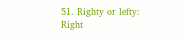51. Righty or lefty: Right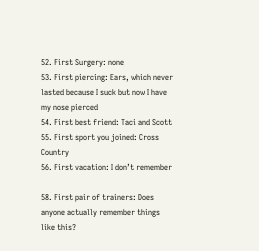52. First Surgery: none
53. First piercing: Ears, which never lasted because I suck but now I have my nose pierced
54. First best friend: Taci and Scott
55. First sport you joined: Cross Country
56. First vacation: I don’t remember

58. First pair of trainers: Does anyone actually remember things like this?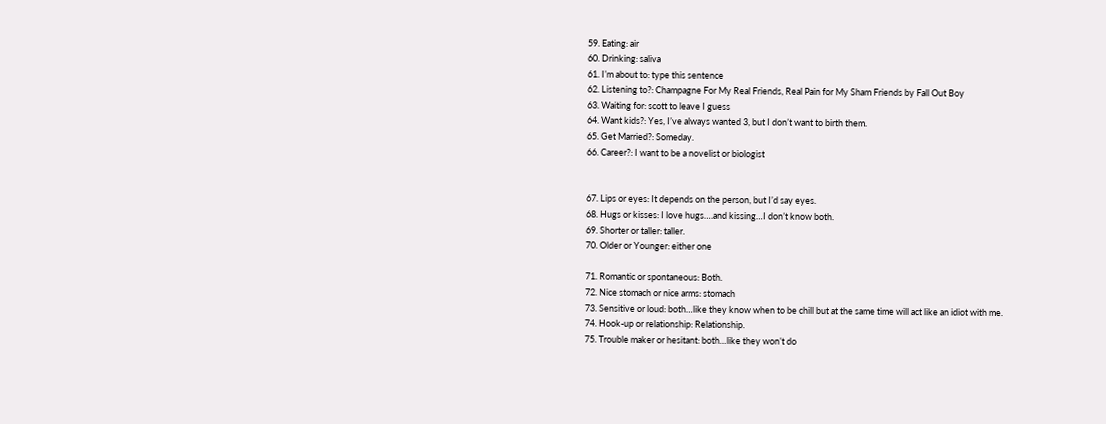59. Eating: air
60. Drinking: saliva
61. I’m about to: type this sentence
62. Listening to?: Champagne For My Real Friends, Real Pain for My Sham Friends by Fall Out Boy
63. Waiting for: scott to leave I guess
64. Want kids?: Yes, I’ve always wanted 3, but I don’t want to birth them.
65. Get Married?: Someday.
66. Career?: I want to be a novelist or biologist


67. Lips or eyes: It depends on the person, but I’d say eyes.
68. Hugs or kisses: I love hugs….and kissing…I don’t know both.
69. Shorter or taller: taller.
70. Older or Younger: either one

71. Romantic or spontaneous: Both.
72. Nice stomach or nice arms: stomach
73. Sensitive or loud: both…like they know when to be chill but at the same time will act like an idiot with me.
74. Hook-up or relationship: Relationship.
75. Trouble maker or hesitant: both…like they won’t do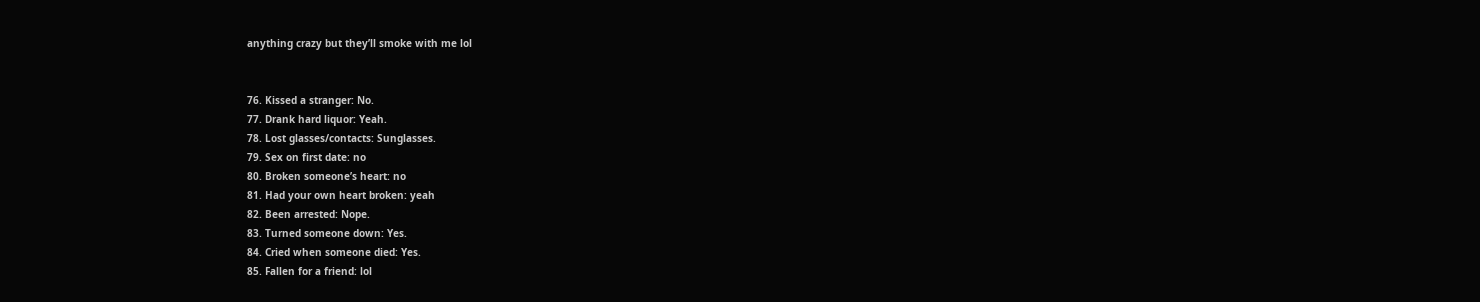anything crazy but they’ll smoke with me lol


76. Kissed a stranger: No.
77. Drank hard liquor: Yeah.
78. Lost glasses/contacts: Sunglasses.
79. Sex on first date: no
80. Broken someone’s heart: no
81. Had your own heart broken: yeah
82. Been arrested: Nope.
83. Turned someone down: Yes.
84. Cried when someone died: Yes.
85. Fallen for a friend: lol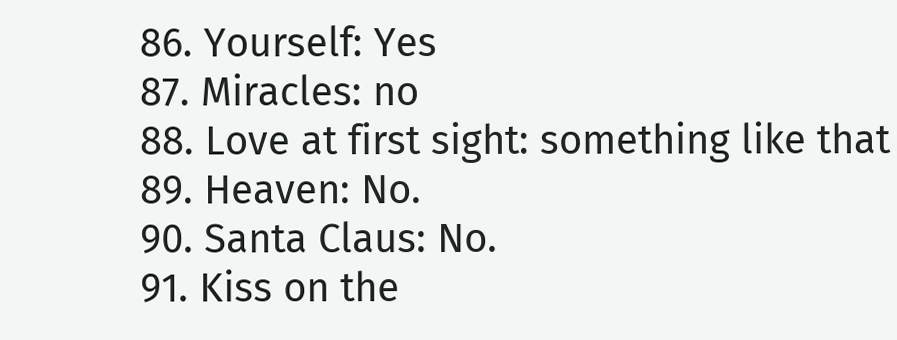86. Yourself: Yes
87. Miracles: no
88. Love at first sight: something like that
89. Heaven: No.
90. Santa Claus: No.
91. Kiss on the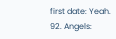first date: Yeah.
92. Angels: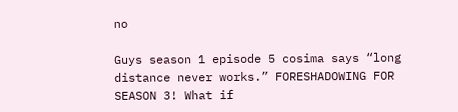no

Guys season 1 episode 5 cosima says “long distance never works.” FORESHADOWING FOR SEASON 3! What if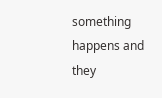something happens and they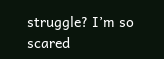struggle? I’m so scared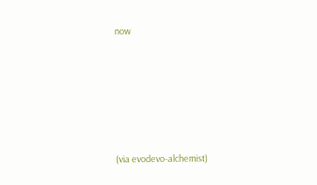now







(via evodevo-alchemist)